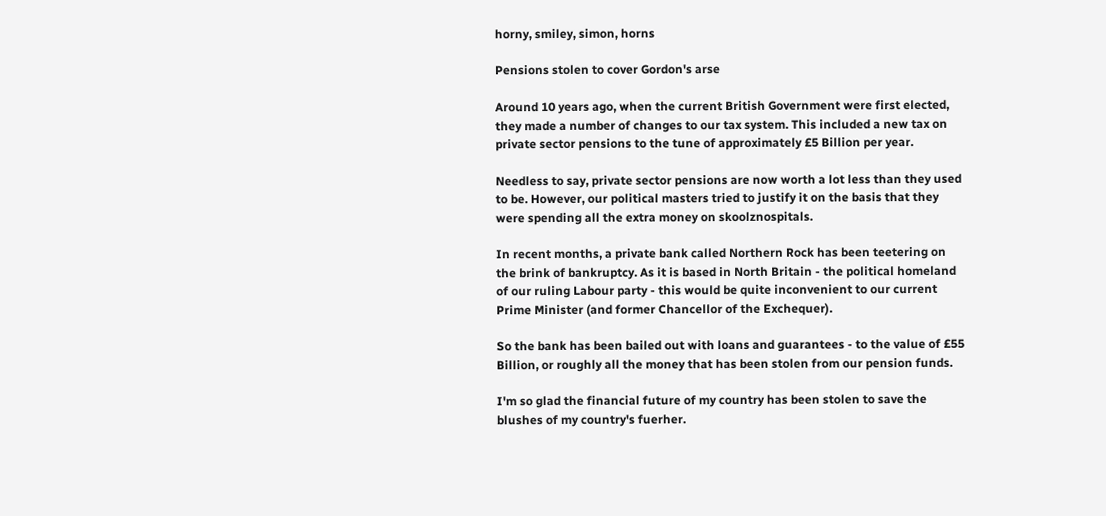horny, smiley, simon, horns

Pensions stolen to cover Gordon's arse

Around 10 years ago, when the current British Government were first elected, they made a number of changes to our tax system. This included a new tax on private sector pensions to the tune of approximately £5 Billion per year.

Needless to say, private sector pensions are now worth a lot less than they used to be. However, our political masters tried to justify it on the basis that they were spending all the extra money on skoolznospitals.

In recent months, a private bank called Northern Rock has been teetering on the brink of bankruptcy. As it is based in North Britain - the political homeland of our ruling Labour party - this would be quite inconvenient to our current Prime Minister (and former Chancellor of the Exchequer).

So the bank has been bailed out with loans and guarantees - to the value of £55 Billion, or roughly all the money that has been stolen from our pension funds.

I'm so glad the financial future of my country has been stolen to save the blushes of my country's fuerher.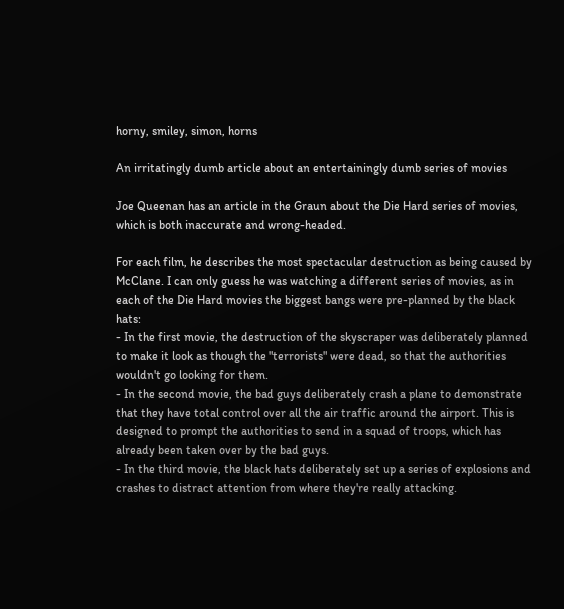horny, smiley, simon, horns

An irritatingly dumb article about an entertainingly dumb series of movies

Joe Queenan has an article in the Graun about the Die Hard series of movies, which is both inaccurate and wrong-headed.

For each film, he describes the most spectacular destruction as being caused by McClane. I can only guess he was watching a different series of movies, as in each of the Die Hard movies the biggest bangs were pre-planned by the black hats:
- In the first movie, the destruction of the skyscraper was deliberately planned to make it look as though the "terrorists" were dead, so that the authorities wouldn't go looking for them.
- In the second movie, the bad guys deliberately crash a plane to demonstrate that they have total control over all the air traffic around the airport. This is designed to prompt the authorities to send in a squad of troops, which has already been taken over by the bad guys.
- In the third movie, the black hats deliberately set up a series of explosions and crashes to distract attention from where they're really attacking.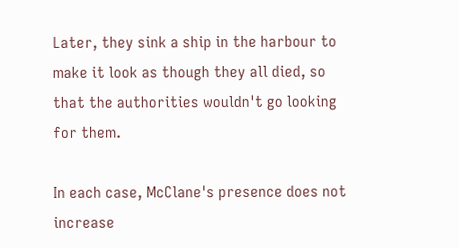Later, they sink a ship in the harbour to make it look as though they all died, so that the authorities wouldn't go looking for them.

In each case, McClane's presence does not increase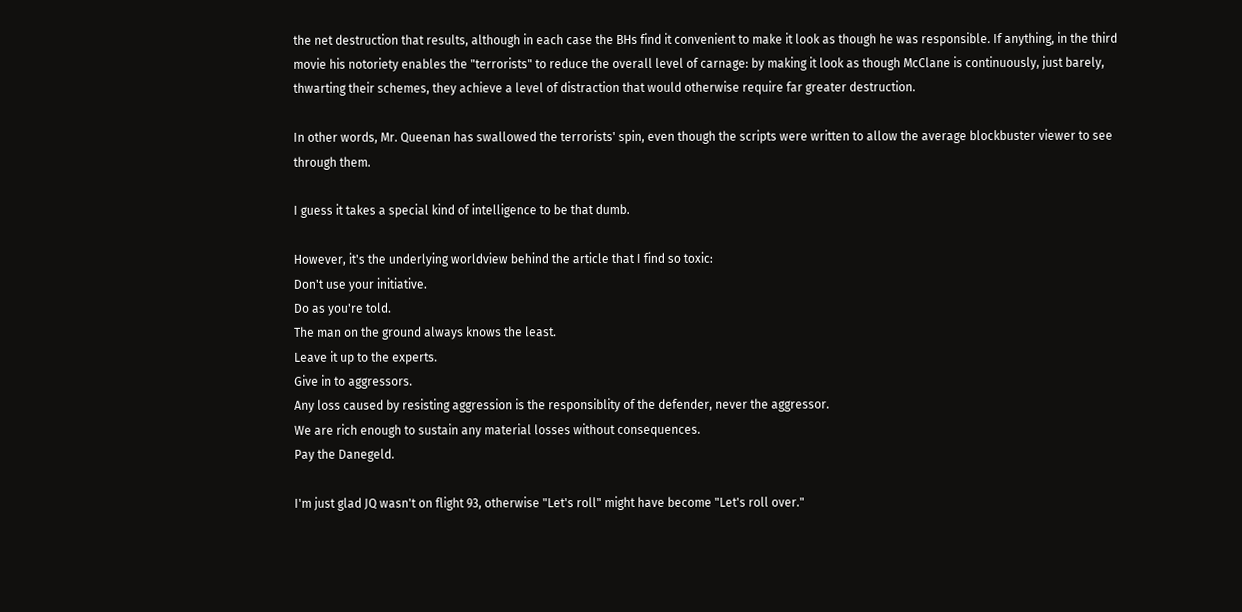the net destruction that results, although in each case the BHs find it convenient to make it look as though he was responsible. If anything, in the third movie his notoriety enables the "terrorists" to reduce the overall level of carnage: by making it look as though McClane is continuously, just barely, thwarting their schemes, they achieve a level of distraction that would otherwise require far greater destruction.

In other words, Mr. Queenan has swallowed the terrorists' spin, even though the scripts were written to allow the average blockbuster viewer to see through them.

I guess it takes a special kind of intelligence to be that dumb.

However, it's the underlying worldview behind the article that I find so toxic:
Don't use your initiative.
Do as you're told.
The man on the ground always knows the least.
Leave it up to the experts.
Give in to aggressors.
Any loss caused by resisting aggression is the responsiblity of the defender, never the aggressor.
We are rich enough to sustain any material losses without consequences.
Pay the Danegeld.

I'm just glad JQ wasn't on flight 93, otherwise "Let's roll" might have become "Let's roll over."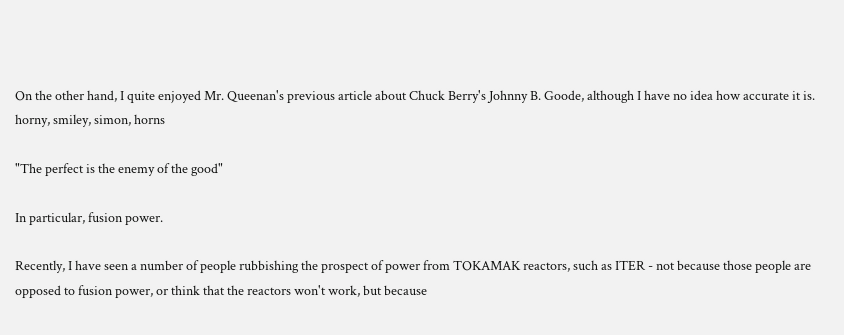On the other hand, I quite enjoyed Mr. Queenan's previous article about Chuck Berry's Johnny B. Goode, although I have no idea how accurate it is.
horny, smiley, simon, horns

"The perfect is the enemy of the good"

In particular, fusion power.

Recently, I have seen a number of people rubbishing the prospect of power from TOKAMAK reactors, such as ITER - not because those people are opposed to fusion power, or think that the reactors won't work, but because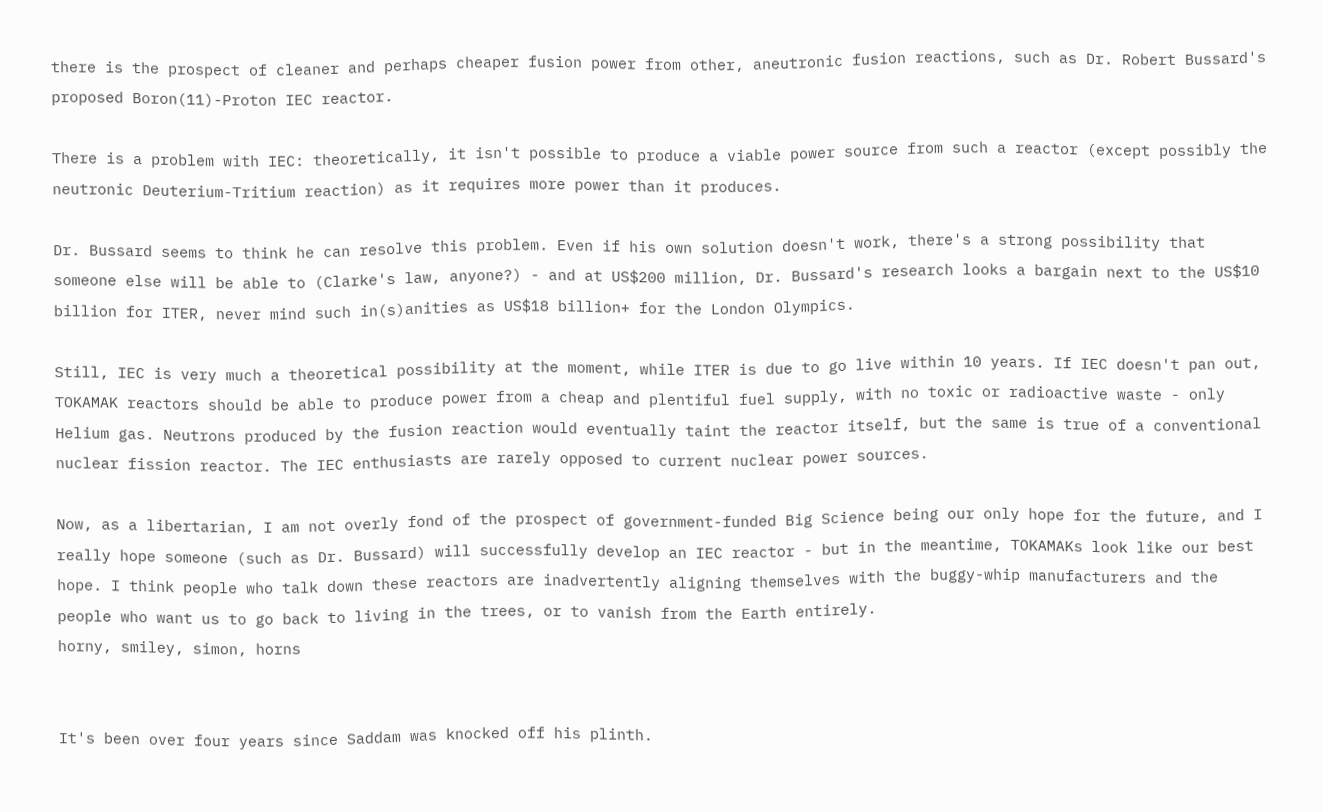there is the prospect of cleaner and perhaps cheaper fusion power from other, aneutronic fusion reactions, such as Dr. Robert Bussard's proposed Boron(11)-Proton IEC reactor.

There is a problem with IEC: theoretically, it isn't possible to produce a viable power source from such a reactor (except possibly the neutronic Deuterium-Tritium reaction) as it requires more power than it produces.

Dr. Bussard seems to think he can resolve this problem. Even if his own solution doesn't work, there's a strong possibility that someone else will be able to (Clarke's law, anyone?) - and at US$200 million, Dr. Bussard's research looks a bargain next to the US$10 billion for ITER, never mind such in(s)anities as US$18 billion+ for the London Olympics.

Still, IEC is very much a theoretical possibility at the moment, while ITER is due to go live within 10 years. If IEC doesn't pan out, TOKAMAK reactors should be able to produce power from a cheap and plentiful fuel supply, with no toxic or radioactive waste - only Helium gas. Neutrons produced by the fusion reaction would eventually taint the reactor itself, but the same is true of a conventional nuclear fission reactor. The IEC enthusiasts are rarely opposed to current nuclear power sources.

Now, as a libertarian, I am not overly fond of the prospect of government-funded Big Science being our only hope for the future, and I really hope someone (such as Dr. Bussard) will successfully develop an IEC reactor - but in the meantime, TOKAMAKs look like our best hope. I think people who talk down these reactors are inadvertently aligning themselves with the buggy-whip manufacturers and the people who want us to go back to living in the trees, or to vanish from the Earth entirely.
horny, smiley, simon, horns


It's been over four years since Saddam was knocked off his plinth.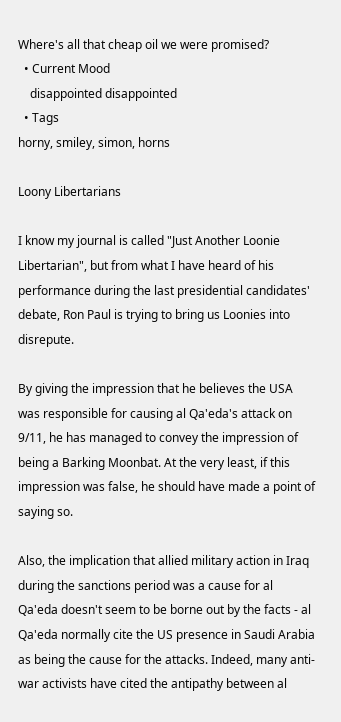Where's all that cheap oil we were promised?
  • Current Mood
    disappointed disappointed
  • Tags
horny, smiley, simon, horns

Loony Libertarians

I know my journal is called "Just Another Loonie Libertarian", but from what I have heard of his performance during the last presidential candidates' debate, Ron Paul is trying to bring us Loonies into disrepute.

By giving the impression that he believes the USA was responsible for causing al Qa'eda's attack on 9/11, he has managed to convey the impression of being a Barking Moonbat. At the very least, if this impression was false, he should have made a point of saying so.

Also, the implication that allied military action in Iraq during the sanctions period was a cause for al Qa'eda doesn't seem to be borne out by the facts - al Qa'eda normally cite the US presence in Saudi Arabia as being the cause for the attacks. Indeed, many anti-war activists have cited the antipathy between al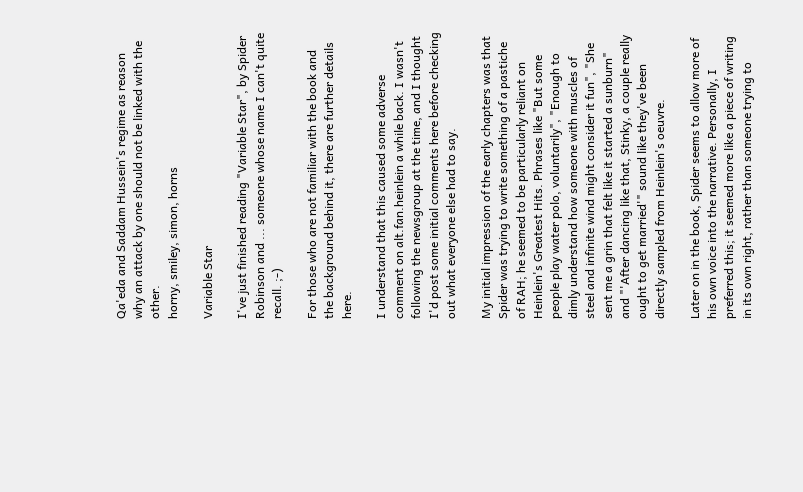Qa'eda and Saddam Hussein's regime as reason why an attack by one should not be linked with the other.
horny, smiley, simon, horns

Variable Star

I've just finished reading "Variable Star", by Spider Robinson and ... someone whose name I can't quite recall. ;-)

For those who are not familiar with the book and the background behind it, there are further details here.

I understand that this caused some adverse comment on alt.fan.heinlein a while back. I wasn't following the newsgroup at the time, and I thought I'd post some initial comments here before checking out what everyone else had to say.

My initial impression of the early chapters was that Spider was trying to write something of a pastiche of RAH; he seemed to be particularly reliant on Heinlein's Greatest Hits. Phrases like "But some people play water polo, voluntarily", "Enough to dimly understand how someone with muscles of steel and infinite wind might consider it fun", "She sent me a grin that felt like it started a sunburn" and "'After dancing like that, Stinky, a couple really ought to get married'" sound like they've been directly sampled from Heinlein's oeuvre.

Later on in the book, Spider seems to allow more of his own voice into the narrative. Personally, I preferred this; it seemed more like a piece of writing in its own right, rather than someone trying to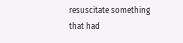resuscitate something that had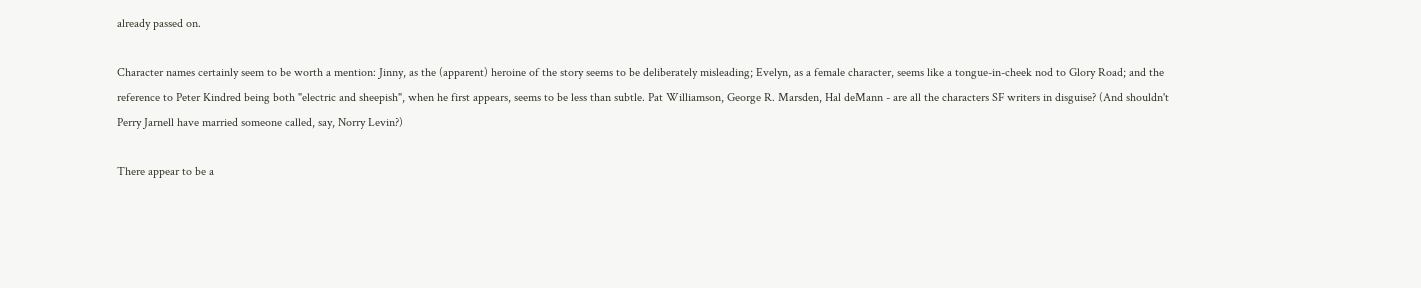already passed on.

Character names certainly seem to be worth a mention: Jinny, as the (apparent) heroine of the story seems to be deliberately misleading; Evelyn, as a female character, seems like a tongue-in-cheek nod to Glory Road; and the reference to Peter Kindred being both "electric and sheepish", when he first appears, seems to be less than subtle. Pat Williamson, George R. Marsden, Hal deMann - are all the characters SF writers in disguise? (And shouldn't Perry Jarnell have married someone called, say, Norry Levin?)

There appear to be a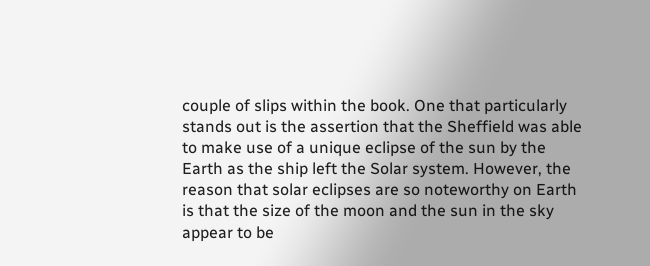couple of slips within the book. One that particularly stands out is the assertion that the Sheffield was able to make use of a unique eclipse of the sun by the Earth as the ship left the Solar system. However, the reason that solar eclipses are so noteworthy on Earth is that the size of the moon and the sun in the sky appear to be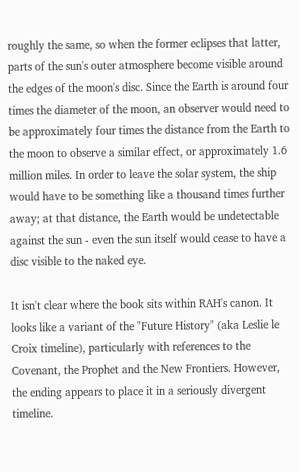roughly the same, so when the former eclipses that latter, parts of the sun's outer atmosphere become visible around the edges of the moon's disc. Since the Earth is around four times the diameter of the moon, an observer would need to be approximately four times the distance from the Earth to the moon to observe a similar effect, or approximately 1.6 million miles. In order to leave the solar system, the ship would have to be something like a thousand times further away; at that distance, the Earth would be undetectable against the sun - even the sun itself would cease to have a disc visible to the naked eye.

It isn't clear where the book sits within RAH's canon. It looks like a variant of the "Future History" (aka Leslie le Croix timeline), particularly with references to the Covenant, the Prophet and the New Frontiers. However, the ending appears to place it in a seriously divergent timeline.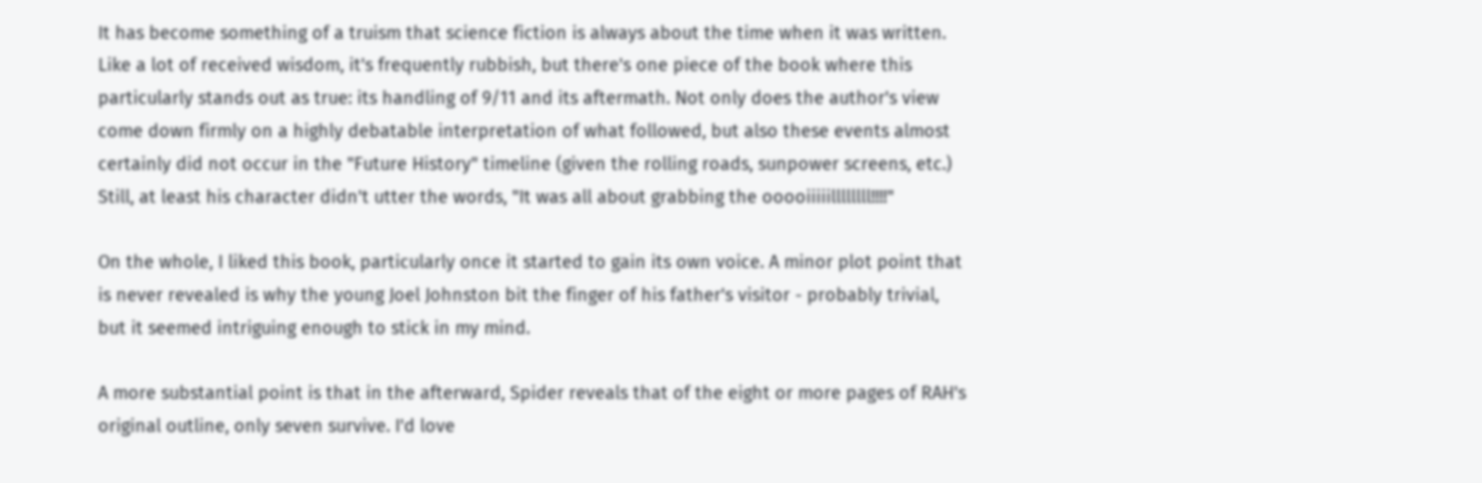It has become something of a truism that science fiction is always about the time when it was written. Like a lot of received wisdom, it's frequently rubbish, but there's one piece of the book where this particularly stands out as true: its handling of 9/11 and its aftermath. Not only does the author's view come down firmly on a highly debatable interpretation of what followed, but also these events almost certainly did not occur in the "Future History" timeline (given the rolling roads, sunpower screens, etc.) Still, at least his character didn't utter the words, "It was all about grabbing the ooooiiiiillllllll!!!!"

On the whole, I liked this book, particularly once it started to gain its own voice. A minor plot point that is never revealed is why the young Joel Johnston bit the finger of his father's visitor - probably trivial, but it seemed intriguing enough to stick in my mind.

A more substantial point is that in the afterward, Spider reveals that of the eight or more pages of RAH's original outline, only seven survive. I'd love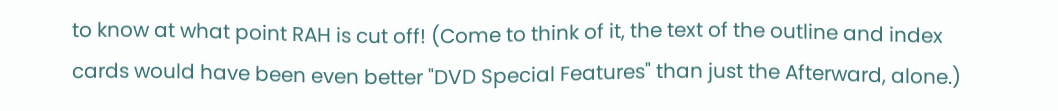to know at what point RAH is cut off! (Come to think of it, the text of the outline and index cards would have been even better "DVD Special Features" than just the Afterward, alone.)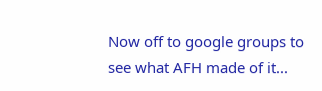Now off to google groups to see what AFH made of it...